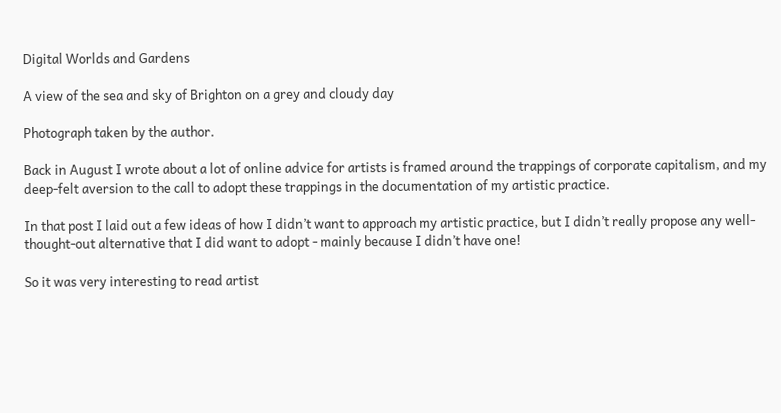Digital Worlds and Gardens

A view of the sea and sky of Brighton on a grey and cloudy day

Photograph taken by the author.

Back in August I wrote about a lot of online advice for artists is framed around the trappings of corporate capitalism, and my deep-felt aversion to the call to adopt these trappings in the documentation of my artistic practice.

In that post I laid out a few ideas of how I didn’t want to approach my artistic practice, but I didn’t really propose any well-thought-out alternative that I did want to adopt - mainly because I didn’t have one!

So it was very interesting to read artist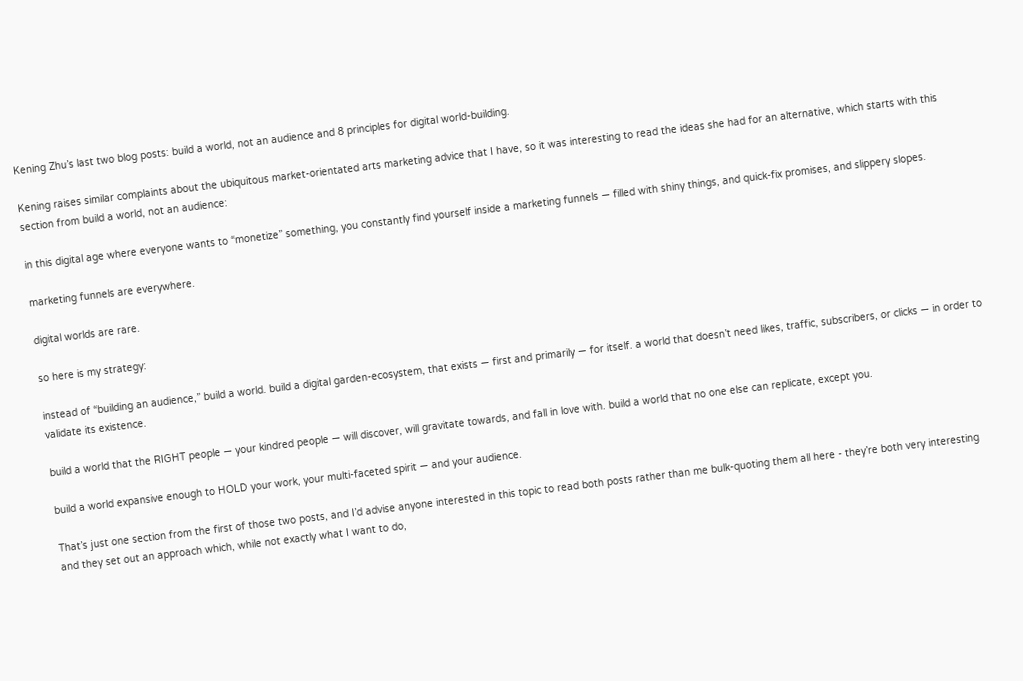Kening Zhu’s last two blog posts: build a world, not an audience and 8 principles for digital world-building.

Kening raises similar complaints about the ubiquitous market-orientated arts marketing advice that I have, so it was interesting to read the ideas she had for an alternative, which starts with this section from build a world, not an audience:

in this digital age where everyone wants to “monetize” something, you constantly find yourself inside a marketing funnels — filled with shiny things, and quick-fix promises, and slippery slopes.

marketing funnels are everywhere.

digital worlds are rare.

so here is my strategy:

instead of “building an audience,” build a world. build a digital garden-ecosystem, that exists — first and primarily — for itself. a world that doesn’t need likes, traffic, subscribers, or clicks — in order to validate its existence.

build a world that the RIGHT people — your kindred people — will discover, will gravitate towards, and fall in love with. build a world that no one else can replicate, except you.

build a world expansive enough to HOLD your work, your multi-faceted spirit — and your audience.

That’s just one section from the first of those two posts, and I’d advise anyone interested in this topic to read both posts rather than me bulk-quoting them all here - they’re both very interesting and they set out an approach which, while not exactly what I want to do,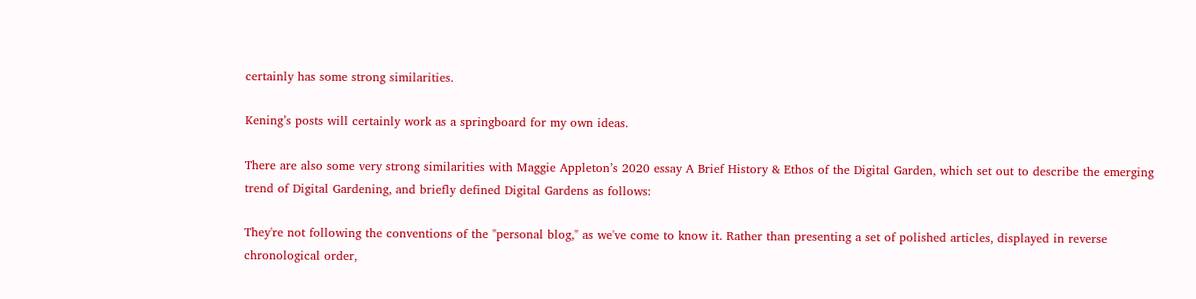certainly has some strong similarities.

Kening’s posts will certainly work as a springboard for my own ideas.

There are also some very strong similarities with Maggie Appleton’s 2020 essay A Brief History & Ethos of the Digital Garden, which set out to describe the emerging trend of Digital Gardening, and briefly defined Digital Gardens as follows:

They're not following the conventions of the "personal blog," as we've come to know it. Rather than presenting a set of polished articles, displayed in reverse chronological order,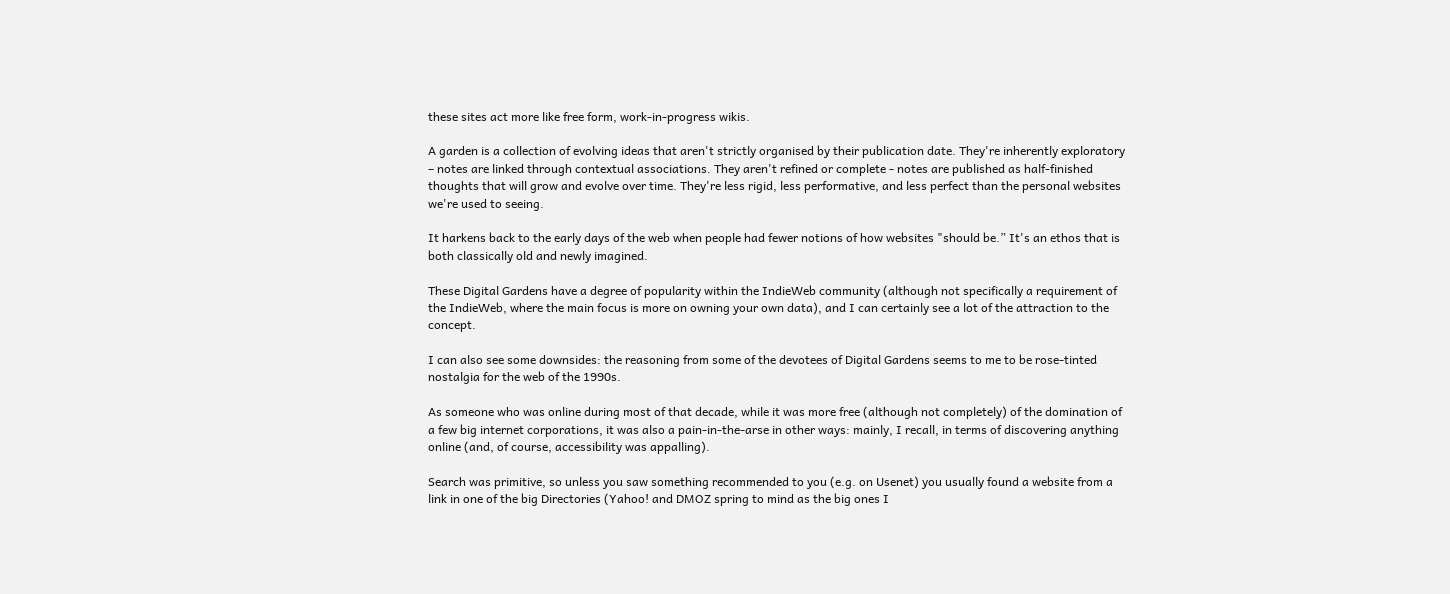these sites act more like free form, work-in-progress wikis.

A garden is a collection of evolving ideas that aren't strictly organised by their publication date. They're inherently exploratory – notes are linked through contextual associations. They aren't refined or complete - notes are published as half-finished thoughts that will grow and evolve over time. They're less rigid, less performative, and less perfect than the personal websites we're used to seeing.

It harkens back to the early days of the web when people had fewer notions of how websites "should be.” It's an ethos that is both classically old and newly imagined.

These Digital Gardens have a degree of popularity within the IndieWeb community (although not specifically a requirement of the IndieWeb, where the main focus is more on owning your own data), and I can certainly see a lot of the attraction to the concept.

I can also see some downsides: the reasoning from some of the devotees of Digital Gardens seems to me to be rose-tinted nostalgia for the web of the 1990s.

As someone who was online during most of that decade, while it was more free (although not completely) of the domination of a few big internet corporations, it was also a pain-in-the-arse in other ways: mainly, I recall, in terms of discovering anything online (and, of course, accessibility was appalling).

Search was primitive, so unless you saw something recommended to you (e.g. on Usenet) you usually found a website from a link in one of the big Directories (Yahoo! and DMOZ spring to mind as the big ones I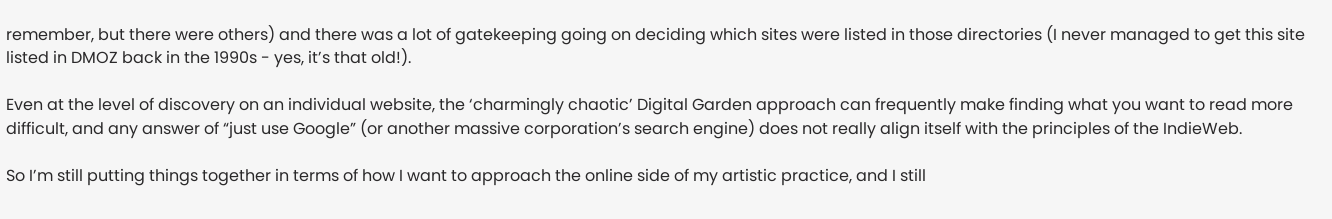remember, but there were others) and there was a lot of gatekeeping going on deciding which sites were listed in those directories (I never managed to get this site listed in DMOZ back in the 1990s - yes, it’s that old!).

Even at the level of discovery on an individual website, the ‘charmingly chaotic’ Digital Garden approach can frequently make finding what you want to read more difficult, and any answer of “just use Google” (or another massive corporation’s search engine) does not really align itself with the principles of the IndieWeb.

So I’m still putting things together in terms of how I want to approach the online side of my artistic practice, and I still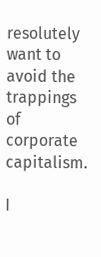resolutely want to avoid the trappings of corporate capitalism.

I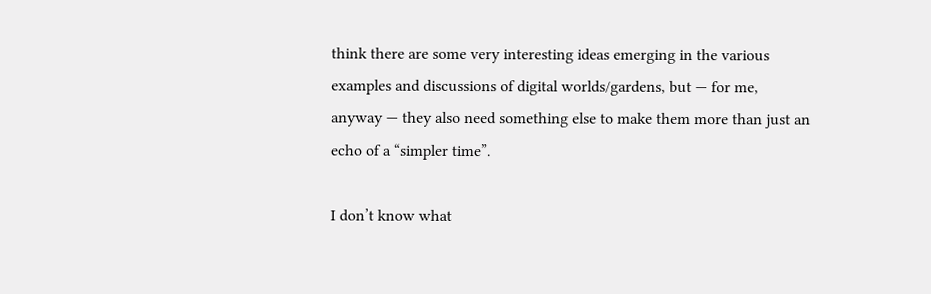think there are some very interesting ideas emerging in the various examples and discussions of digital worlds/gardens, but — for me, anyway — they also need something else to make them more than just an echo of a “simpler time”.

I don’t know what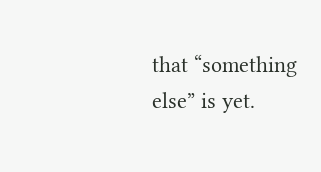that “something else” is yet.